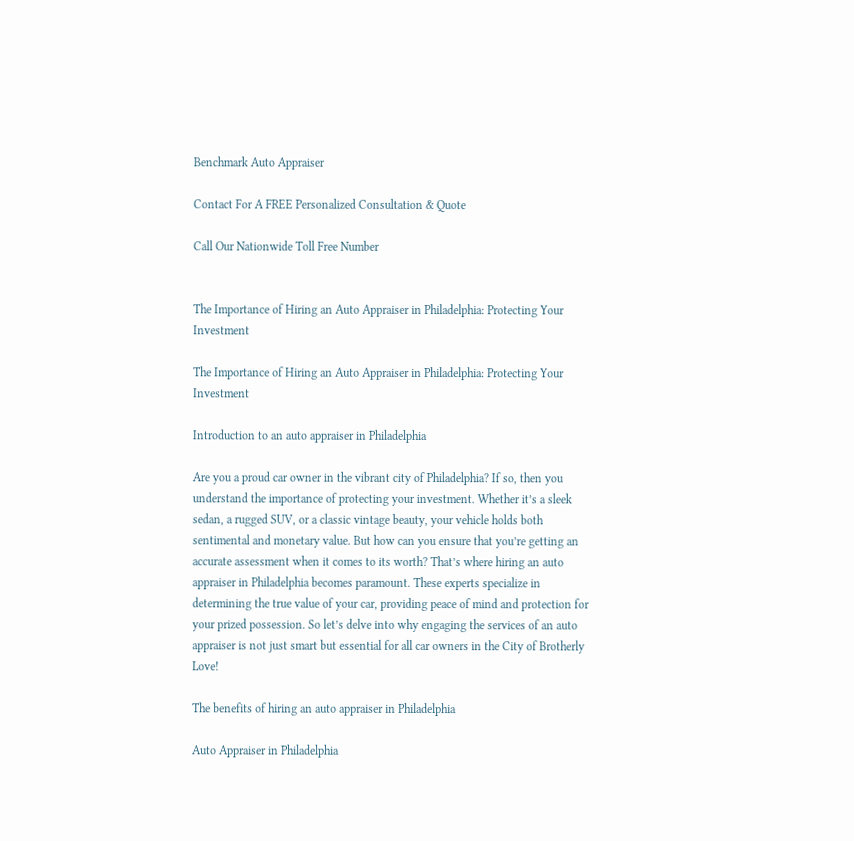Benchmark Auto Appraiser

Contact For A FREE Personalized Consultation & Quote

Call Our Nationwide Toll Free Number


The Importance of Hiring an Auto Appraiser in Philadelphia: Protecting Your Investment

The Importance of Hiring an Auto Appraiser in Philadelphia: Protecting Your Investment

Introduction to an auto appraiser in Philadelphia

Are you a proud car owner in the vibrant city of Philadelphia? If so, then you understand the importance of protecting your investment. Whether it’s a sleek sedan, a rugged SUV, or a classic vintage beauty, your vehicle holds both sentimental and monetary value. But how can you ensure that you’re getting an accurate assessment when it comes to its worth? That’s where hiring an auto appraiser in Philadelphia becomes paramount. These experts specialize in determining the true value of your car, providing peace of mind and protection for your prized possession. So let’s delve into why engaging the services of an auto appraiser is not just smart but essential for all car owners in the City of Brotherly Love!

The benefits of hiring an auto appraiser in Philadelphia

Auto Appraiser in Philadelphia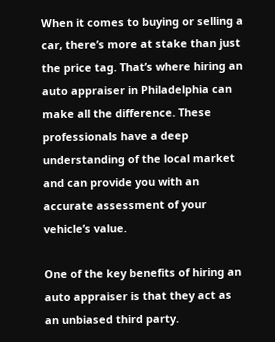When it comes to buying or selling a car, there’s more at stake than just the price tag. That’s where hiring an auto appraiser in Philadelphia can make all the difference. These professionals have a deep understanding of the local market and can provide you with an accurate assessment of your vehicle’s value.

One of the key benefits of hiring an auto appraiser is that they act as an unbiased third party.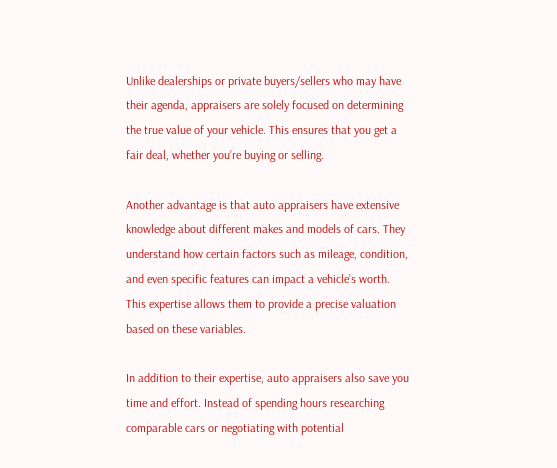Unlike dealerships or private buyers/sellers who may have their agenda, appraisers are solely focused on determining the true value of your vehicle. This ensures that you get a fair deal, whether you’re buying or selling.

Another advantage is that auto appraisers have extensive knowledge about different makes and models of cars. They understand how certain factors such as mileage, condition, and even specific features can impact a vehicle’s worth. This expertise allows them to provide a precise valuation based on these variables.

In addition to their expertise, auto appraisers also save you time and effort. Instead of spending hours researching comparable cars or negotiating with potential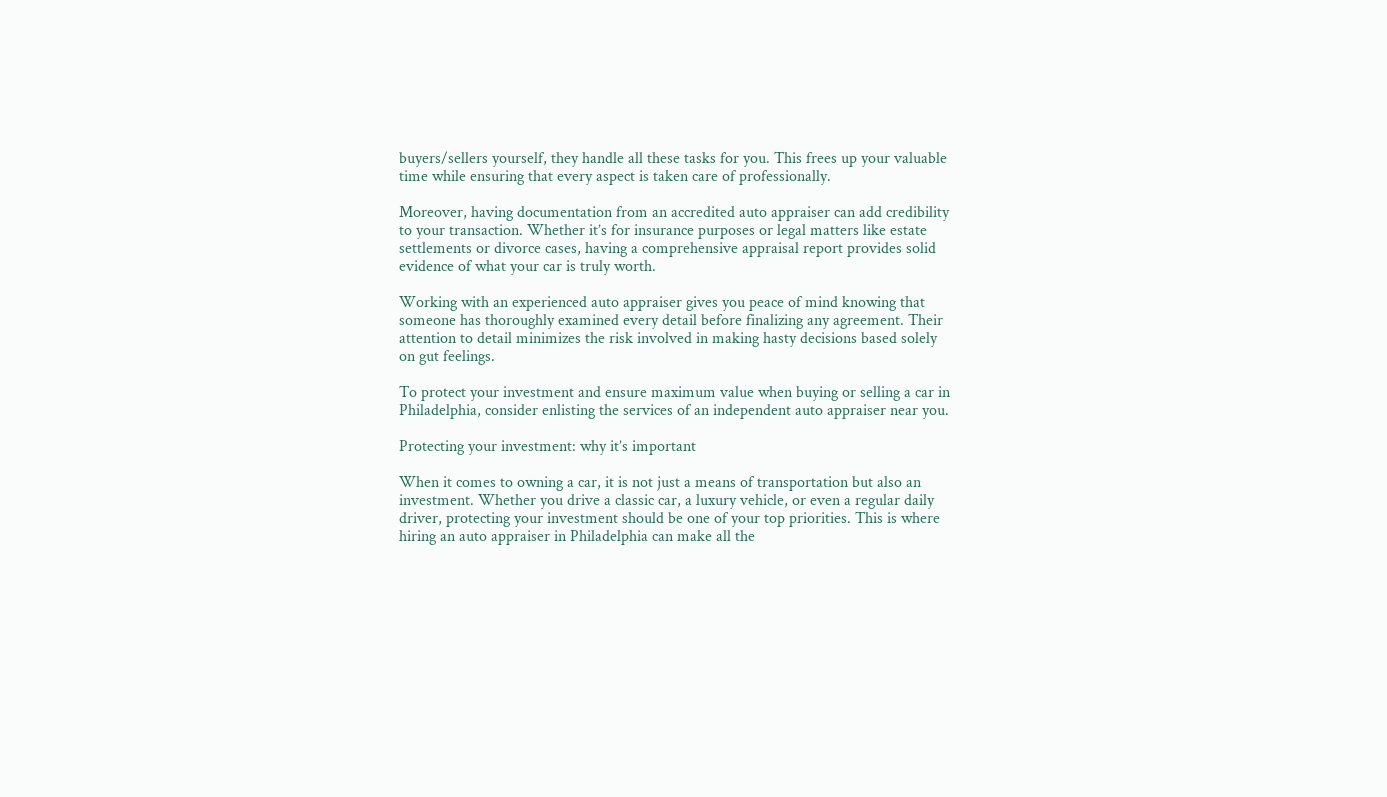buyers/sellers yourself, they handle all these tasks for you. This frees up your valuable time while ensuring that every aspect is taken care of professionally.

Moreover, having documentation from an accredited auto appraiser can add credibility to your transaction. Whether it’s for insurance purposes or legal matters like estate settlements or divorce cases, having a comprehensive appraisal report provides solid evidence of what your car is truly worth.

Working with an experienced auto appraiser gives you peace of mind knowing that someone has thoroughly examined every detail before finalizing any agreement. Their attention to detail minimizes the risk involved in making hasty decisions based solely on gut feelings.

To protect your investment and ensure maximum value when buying or selling a car in Philadelphia, consider enlisting the services of an independent auto appraiser near you.

Protecting your investment: why it’s important

When it comes to owning a car, it is not just a means of transportation but also an investment. Whether you drive a classic car, a luxury vehicle, or even a regular daily driver, protecting your investment should be one of your top priorities. This is where hiring an auto appraiser in Philadelphia can make all the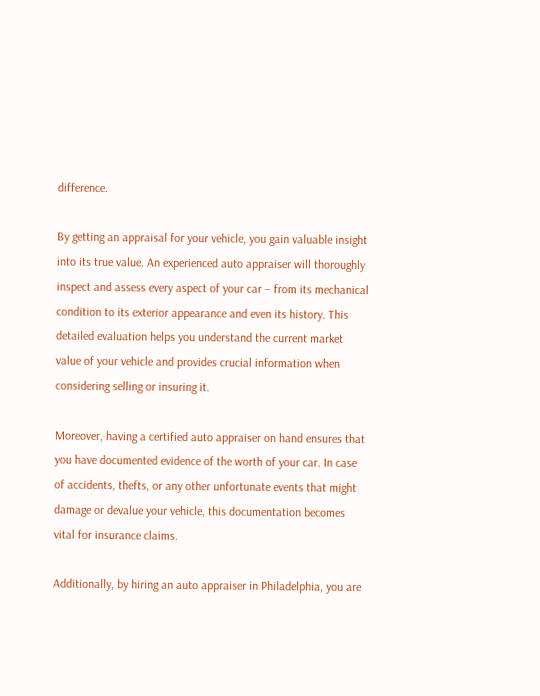difference.

By getting an appraisal for your vehicle, you gain valuable insight into its true value. An experienced auto appraiser will thoroughly inspect and assess every aspect of your car – from its mechanical condition to its exterior appearance and even its history. This detailed evaluation helps you understand the current market value of your vehicle and provides crucial information when considering selling or insuring it.

Moreover, having a certified auto appraiser on hand ensures that you have documented evidence of the worth of your car. In case of accidents, thefts, or any other unfortunate events that might damage or devalue your vehicle, this documentation becomes vital for insurance claims.

Additionally, by hiring an auto appraiser in Philadelphia, you are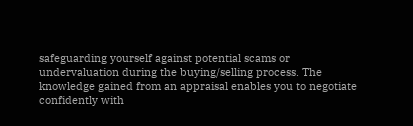safeguarding yourself against potential scams or undervaluation during the buying/selling process. The knowledge gained from an appraisal enables you to negotiate confidently with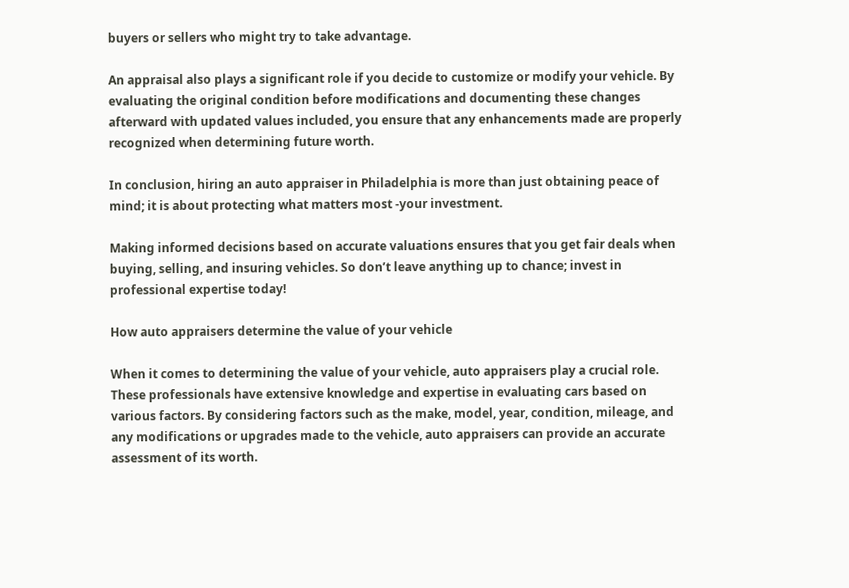buyers or sellers who might try to take advantage.

An appraisal also plays a significant role if you decide to customize or modify your vehicle. By evaluating the original condition before modifications and documenting these changes afterward with updated values included, you ensure that any enhancements made are properly recognized when determining future worth.

In conclusion, hiring an auto appraiser in Philadelphia is more than just obtaining peace of mind; it is about protecting what matters most -your investment.

Making informed decisions based on accurate valuations ensures that you get fair deals when buying, selling, and insuring vehicles. So don’t leave anything up to chance; invest in professional expertise today!

How auto appraisers determine the value of your vehicle

When it comes to determining the value of your vehicle, auto appraisers play a crucial role. These professionals have extensive knowledge and expertise in evaluating cars based on various factors. By considering factors such as the make, model, year, condition, mileage, and any modifications or upgrades made to the vehicle, auto appraisers can provide an accurate assessment of its worth.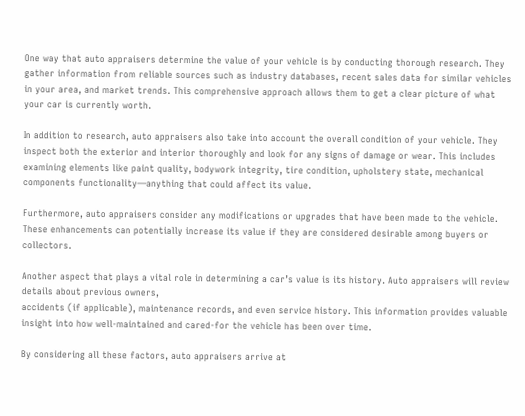One way that auto appraisers determine the value of your vehicle is by conducting thorough research. They gather information from reliable sources such as industry databases, recent sales data for similar vehicles in your area, and market trends. This comprehensive approach allows them to get a clear picture of what your car is currently worth.

In addition to research, auto appraisers also take into account the overall condition of your vehicle. They inspect both the exterior and interior thoroughly and look for any signs of damage or wear. This includes examining elements like paint quality, bodywork integrity, tire condition, upholstery state, mechanical components functionality—anything that could affect its value.

Furthermore, auto appraisers consider any modifications or upgrades that have been made to the vehicle. These enhancements can potentially increase its value if they are considered desirable among buyers or collectors.

Another aspect that plays a vital role in determining a car’s value is its history. Auto appraisers will review details about previous owners,
accidents (if applicable), maintenance records, and even service history. This information provides valuable insight into how well-maintained and cared-for the vehicle has been over time.

By considering all these factors, auto appraisers arrive at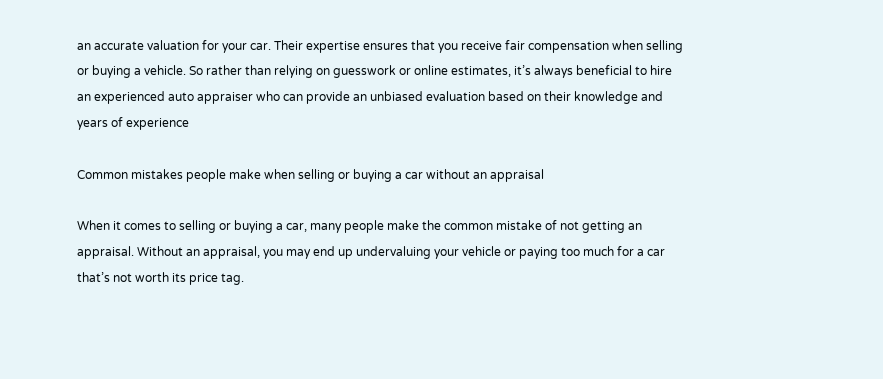an accurate valuation for your car. Their expertise ensures that you receive fair compensation when selling or buying a vehicle. So rather than relying on guesswork or online estimates, it’s always beneficial to hire an experienced auto appraiser who can provide an unbiased evaluation based on their knowledge and years of experience

Common mistakes people make when selling or buying a car without an appraisal

When it comes to selling or buying a car, many people make the common mistake of not getting an appraisal. Without an appraisal, you may end up undervaluing your vehicle or paying too much for a car that’s not worth its price tag.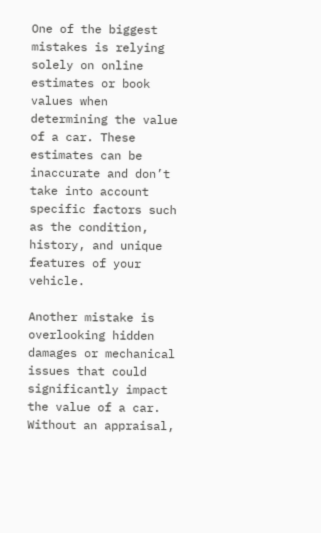One of the biggest mistakes is relying solely on online estimates or book values when determining the value of a car. These estimates can be inaccurate and don’t take into account specific factors such as the condition, history, and unique features of your vehicle.

Another mistake is overlooking hidden damages or mechanical issues that could significantly impact the value of a car. Without an appraisal,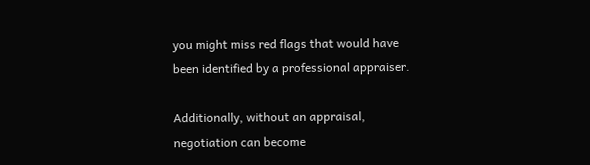you might miss red flags that would have been identified by a professional appraiser.

Additionally, without an appraisal, negotiation can become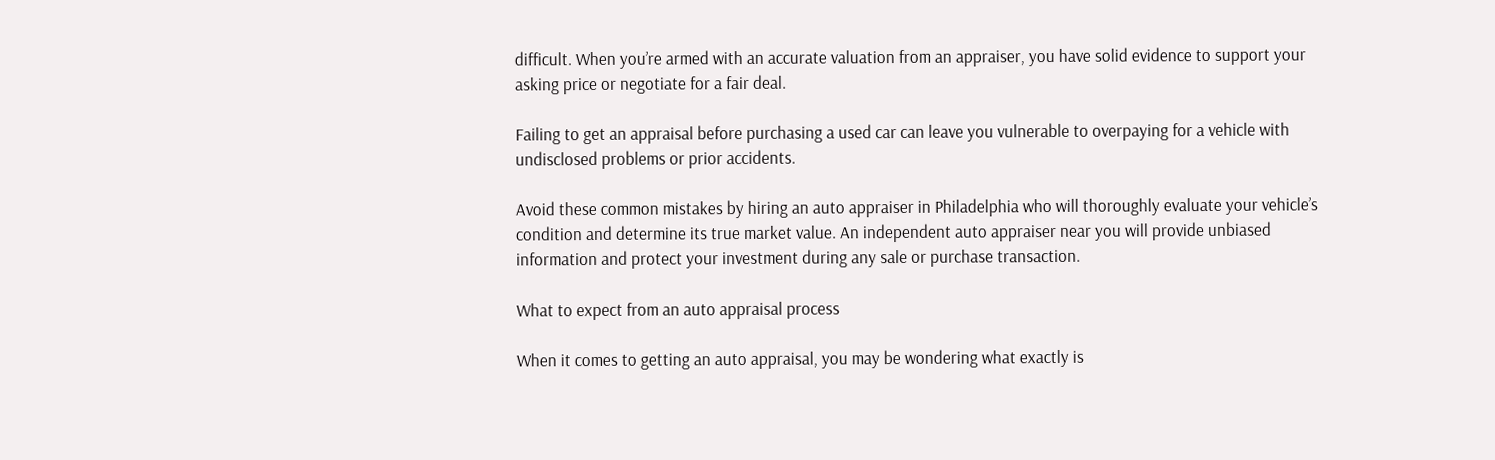difficult. When you’re armed with an accurate valuation from an appraiser, you have solid evidence to support your asking price or negotiate for a fair deal.

Failing to get an appraisal before purchasing a used car can leave you vulnerable to overpaying for a vehicle with undisclosed problems or prior accidents.

Avoid these common mistakes by hiring an auto appraiser in Philadelphia who will thoroughly evaluate your vehicle’s condition and determine its true market value. An independent auto appraiser near you will provide unbiased information and protect your investment during any sale or purchase transaction.

What to expect from an auto appraisal process

When it comes to getting an auto appraisal, you may be wondering what exactly is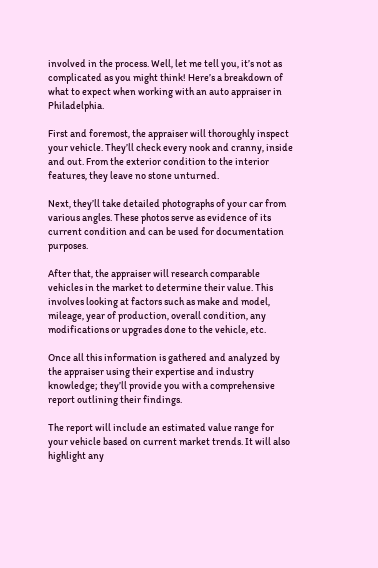involved in the process. Well, let me tell you, it’s not as complicated as you might think! Here’s a breakdown of what to expect when working with an auto appraiser in Philadelphia.

First and foremost, the appraiser will thoroughly inspect your vehicle. They’ll check every nook and cranny, inside and out. From the exterior condition to the interior features, they leave no stone unturned.

Next, they’ll take detailed photographs of your car from various angles. These photos serve as evidence of its current condition and can be used for documentation purposes.

After that, the appraiser will research comparable vehicles in the market to determine their value. This involves looking at factors such as make and model, mileage, year of production, overall condition, any modifications or upgrades done to the vehicle, etc.

Once all this information is gathered and analyzed by the appraiser using their expertise and industry knowledge; they’ll provide you with a comprehensive report outlining their findings.

The report will include an estimated value range for your vehicle based on current market trends. It will also highlight any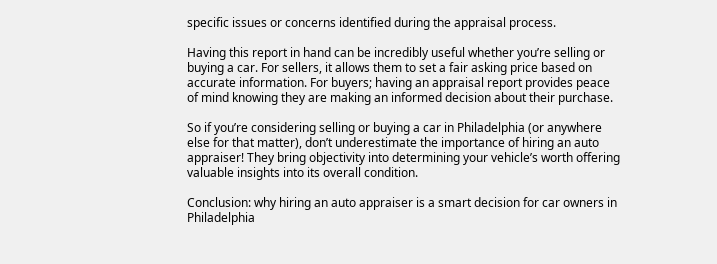specific issues or concerns identified during the appraisal process.

Having this report in hand can be incredibly useful whether you’re selling or buying a car. For sellers, it allows them to set a fair asking price based on accurate information. For buyers; having an appraisal report provides peace of mind knowing they are making an informed decision about their purchase.

So if you’re considering selling or buying a car in Philadelphia (or anywhere else for that matter), don’t underestimate the importance of hiring an auto appraiser! They bring objectivity into determining your vehicle’s worth offering valuable insights into its overall condition.

Conclusion: why hiring an auto appraiser is a smart decision for car owners in Philadelphia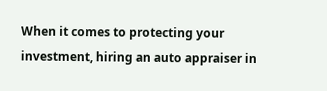When it comes to protecting your investment, hiring an auto appraiser in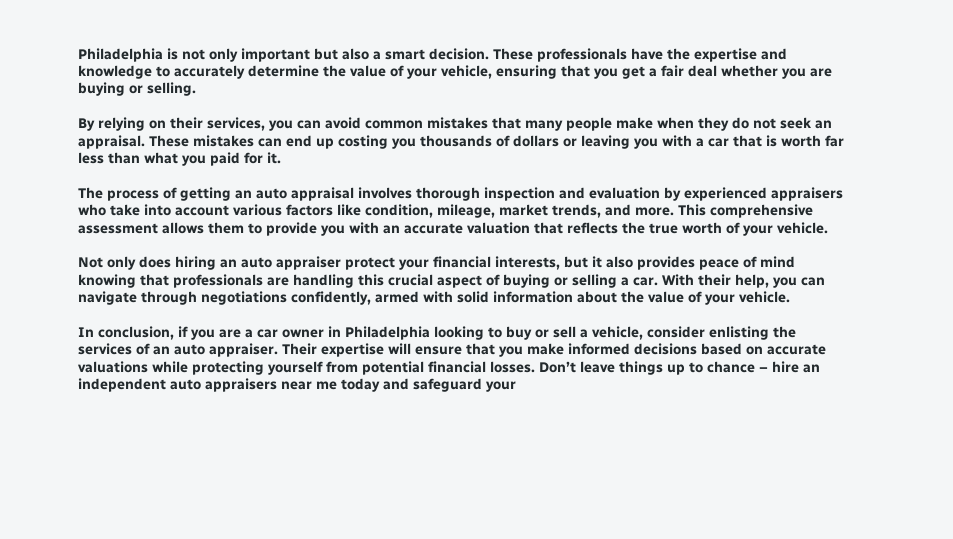Philadelphia is not only important but also a smart decision. These professionals have the expertise and knowledge to accurately determine the value of your vehicle, ensuring that you get a fair deal whether you are buying or selling.

By relying on their services, you can avoid common mistakes that many people make when they do not seek an appraisal. These mistakes can end up costing you thousands of dollars or leaving you with a car that is worth far less than what you paid for it.

The process of getting an auto appraisal involves thorough inspection and evaluation by experienced appraisers who take into account various factors like condition, mileage, market trends, and more. This comprehensive assessment allows them to provide you with an accurate valuation that reflects the true worth of your vehicle.

Not only does hiring an auto appraiser protect your financial interests, but it also provides peace of mind knowing that professionals are handling this crucial aspect of buying or selling a car. With their help, you can navigate through negotiations confidently, armed with solid information about the value of your vehicle.

In conclusion, if you are a car owner in Philadelphia looking to buy or sell a vehicle, consider enlisting the services of an auto appraiser. Their expertise will ensure that you make informed decisions based on accurate valuations while protecting yourself from potential financial losses. Don’t leave things up to chance – hire an independent auto appraisers near me today and safeguard your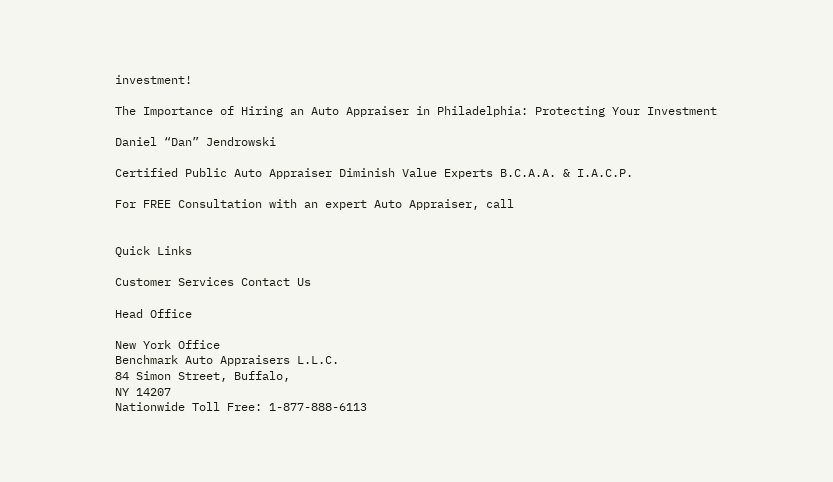investment!

The Importance of Hiring an Auto Appraiser in Philadelphia: Protecting Your Investment

Daniel “Dan” Jendrowski

Certified Public Auto Appraiser Diminish Value Experts B.C.A.A. & I.A.C.P.

For FREE Consultation with an expert Auto Appraiser, call


Quick Links

Customer Services Contact Us

Head Office

New York Office
Benchmark Auto Appraisers L.L.C.
84 Simon Street, Buffalo,
NY 14207
Nationwide Toll Free: 1-877-888-6113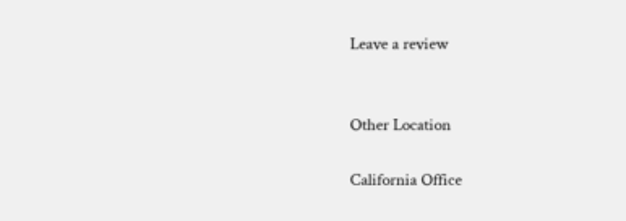Leave a review


Other Location

California Office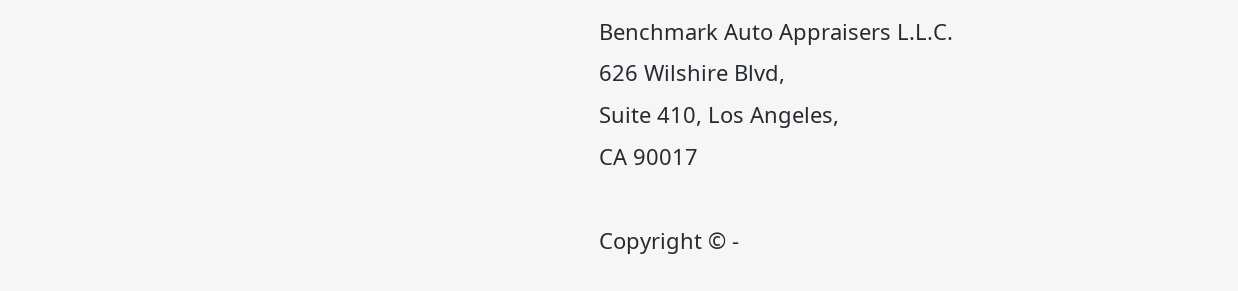Benchmark Auto Appraisers L.L.C.
626 Wilshire Blvd,
Suite 410, Los Angeles,
CA 90017

Copyright © -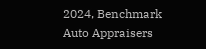2024, Benchmark Auto Appraisers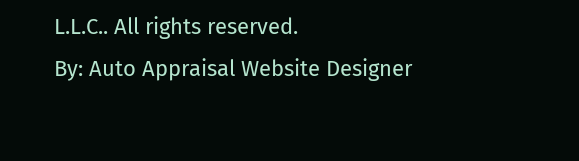L.L.C.. All rights reserved.
By: Auto Appraisal Website Designer